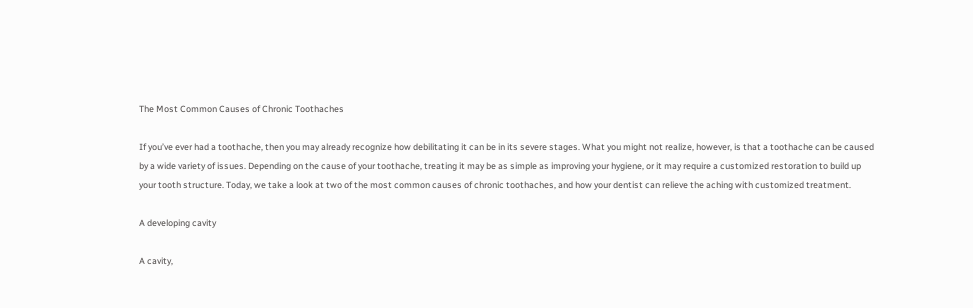The Most Common Causes of Chronic Toothaches

If you’ve ever had a toothache, then you may already recognize how debilitating it can be in its severe stages. What you might not realize, however, is that a toothache can be caused by a wide variety of issues. Depending on the cause of your toothache, treating it may be as simple as improving your hygiene, or it may require a customized restoration to build up your tooth structure. Today, we take a look at two of the most common causes of chronic toothaches, and how your dentist can relieve the aching with customized treatment.

A developing cavity

A cavity,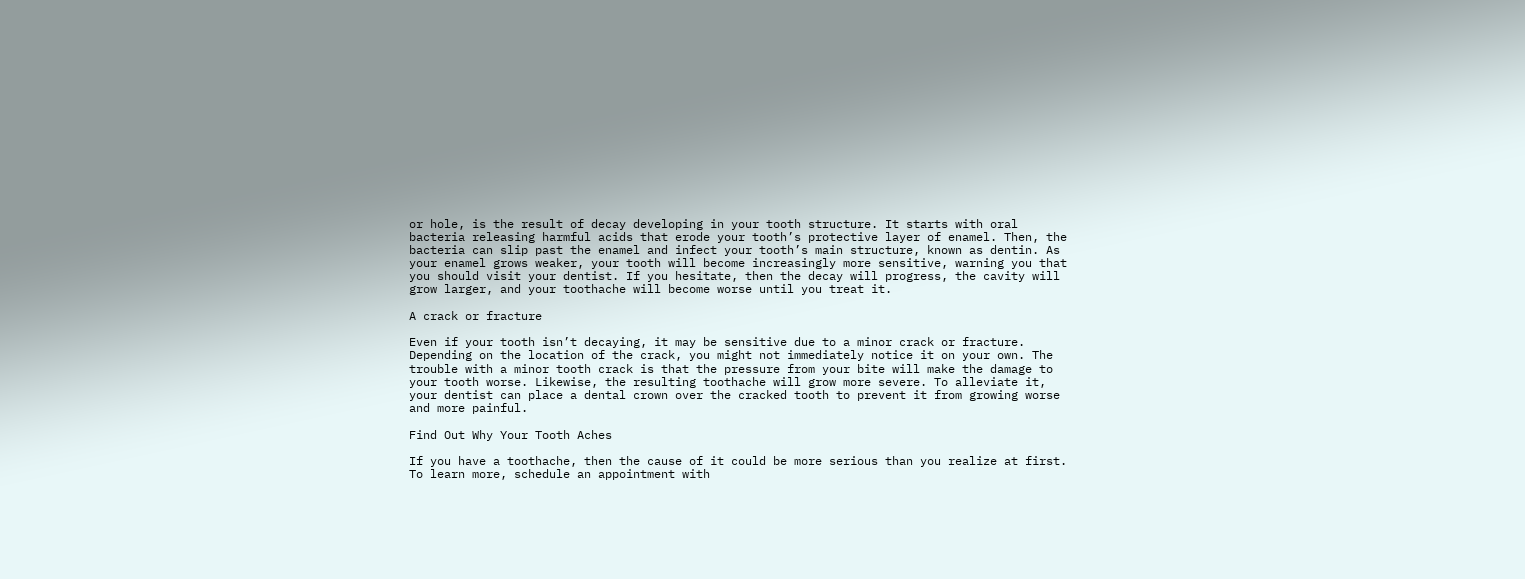or hole, is the result of decay developing in your tooth structure. It starts with oral bacteria releasing harmful acids that erode your tooth’s protective layer of enamel. Then, the bacteria can slip past the enamel and infect your tooth’s main structure, known as dentin. As your enamel grows weaker, your tooth will become increasingly more sensitive, warning you that you should visit your dentist. If you hesitate, then the decay will progress, the cavity will grow larger, and your toothache will become worse until you treat it.

A crack or fracture

Even if your tooth isn’t decaying, it may be sensitive due to a minor crack or fracture. Depending on the location of the crack, you might not immediately notice it on your own. The trouble with a minor tooth crack is that the pressure from your bite will make the damage to your tooth worse. Likewise, the resulting toothache will grow more severe. To alleviate it, your dentist can place a dental crown over the cracked tooth to prevent it from growing worse and more painful.

Find Out Why Your Tooth Aches

If you have a toothache, then the cause of it could be more serious than you realize at first. To learn more, schedule an appointment with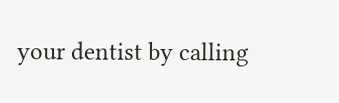your dentist by calling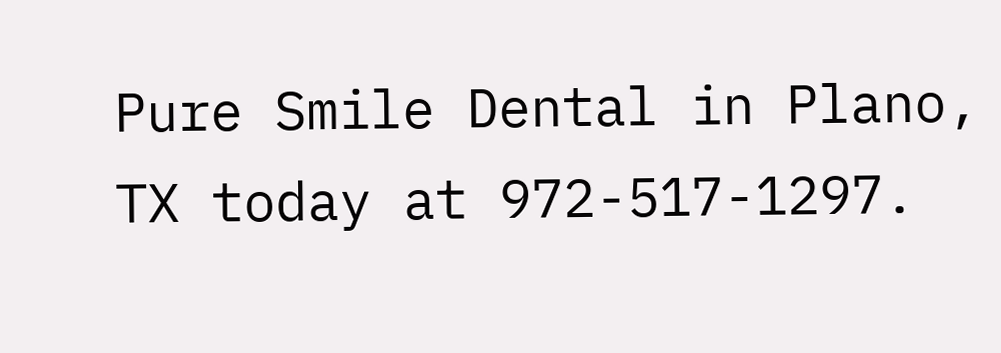Pure Smile Dental in Plano, TX today at 972-517-1297.